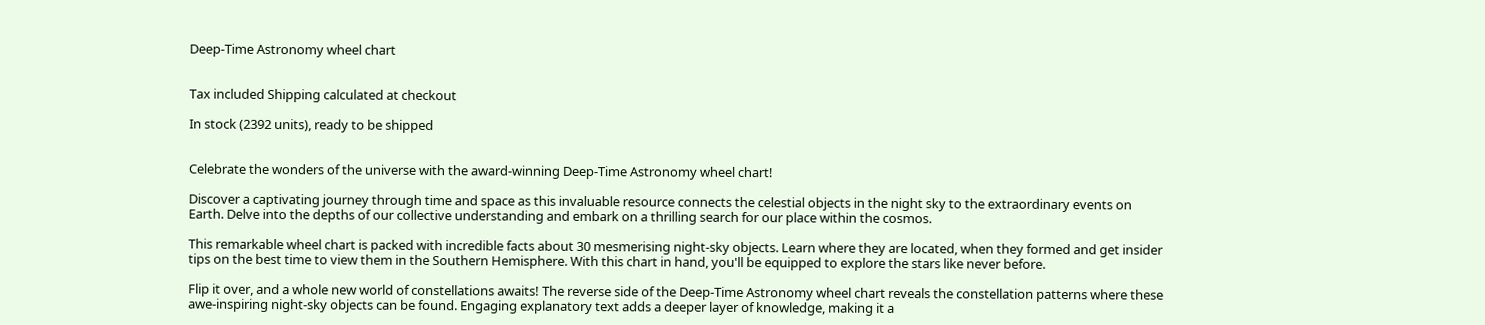Deep-Time Astronomy wheel chart


Tax included Shipping calculated at checkout

In stock (2392 units), ready to be shipped


Celebrate the wonders of the universe with the award-winning Deep-Time Astronomy wheel chart!

Discover a captivating journey through time and space as this invaluable resource connects the celestial objects in the night sky to the extraordinary events on Earth. Delve into the depths of our collective understanding and embark on a thrilling search for our place within the cosmos.

This remarkable wheel chart is packed with incredible facts about 30 mesmerising night-sky objects. Learn where they are located, when they formed and get insider tips on the best time to view them in the Southern Hemisphere. With this chart in hand, you'll be equipped to explore the stars like never before.

Flip it over, and a whole new world of constellations awaits! The reverse side of the Deep-Time Astronomy wheel chart reveals the constellation patterns where these awe-inspiring night-sky objects can be found. Engaging explanatory text adds a deeper layer of knowledge, making it a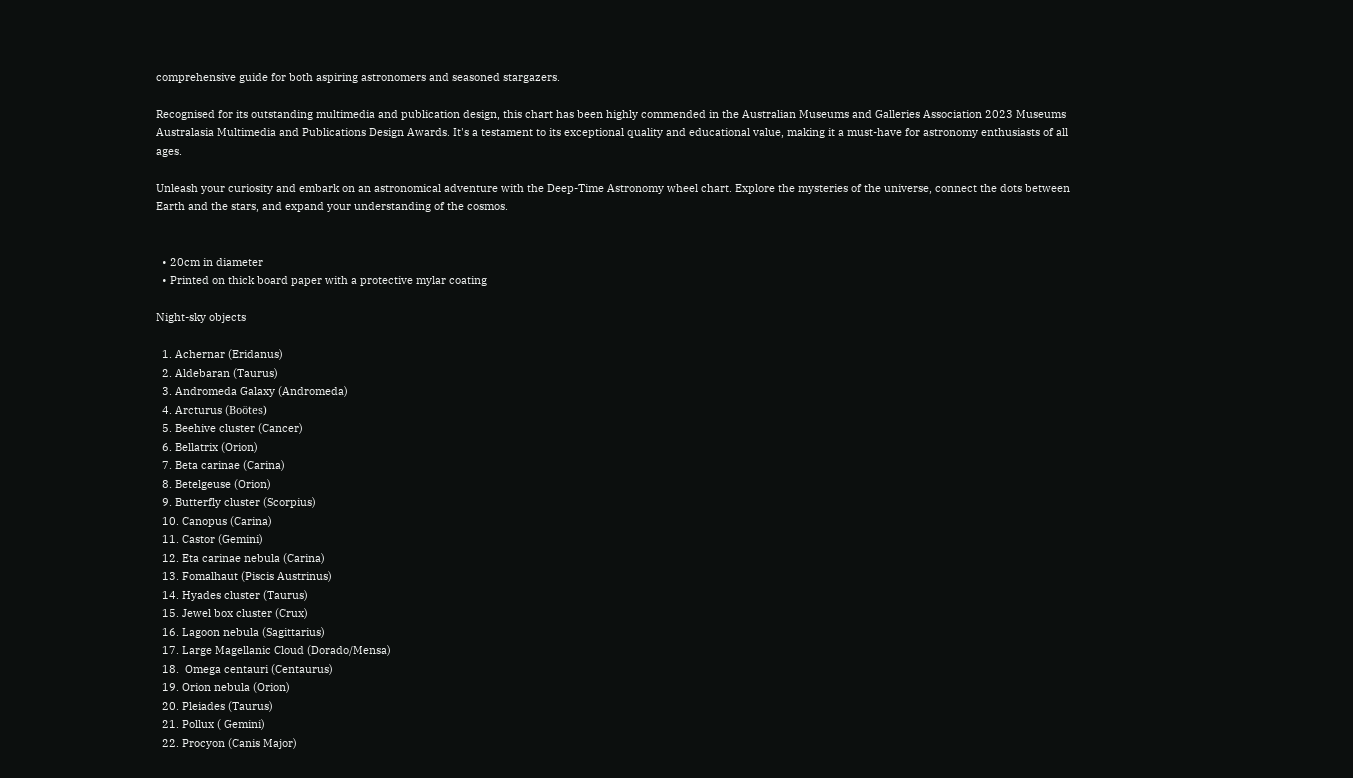comprehensive guide for both aspiring astronomers and seasoned stargazers.

Recognised for its outstanding multimedia and publication design, this chart has been highly commended in the Australian Museums and Galleries Association 2023 Museums Australasia Multimedia and Publications Design Awards. It's a testament to its exceptional quality and educational value, making it a must-have for astronomy enthusiasts of all ages.

Unleash your curiosity and embark on an astronomical adventure with the Deep-Time Astronomy wheel chart. Explore the mysteries of the universe, connect the dots between Earth and the stars, and expand your understanding of the cosmos.


  • 20cm in diameter
  • Printed on thick board paper with a protective mylar coating

Night-sky objects

  1. Achernar (Eridanus)
  2. Aldebaran (Taurus)
  3. Andromeda Galaxy (Andromeda)
  4. Arcturus (Boötes)
  5. Beehive cluster (Cancer)
  6. Bellatrix (Orion)
  7. Beta carinae (Carina)
  8. Betelgeuse (Orion)
  9. Butterfly cluster (Scorpius)
  10. Canopus (Carina)
  11. Castor (Gemini)
  12. Eta carinae nebula (Carina)
  13. Fomalhaut (Piscis Austrinus)
  14. Hyades cluster (Taurus)
  15. Jewel box cluster (Crux)
  16. Lagoon nebula (Sagittarius)
  17. Large Magellanic Cloud (Dorado/Mensa)
  18.  Omega centauri (Centaurus)
  19. Orion nebula (Orion)
  20. Pleiades (Taurus)
  21. Pollux ( Gemini)
  22. Procyon (Canis Major)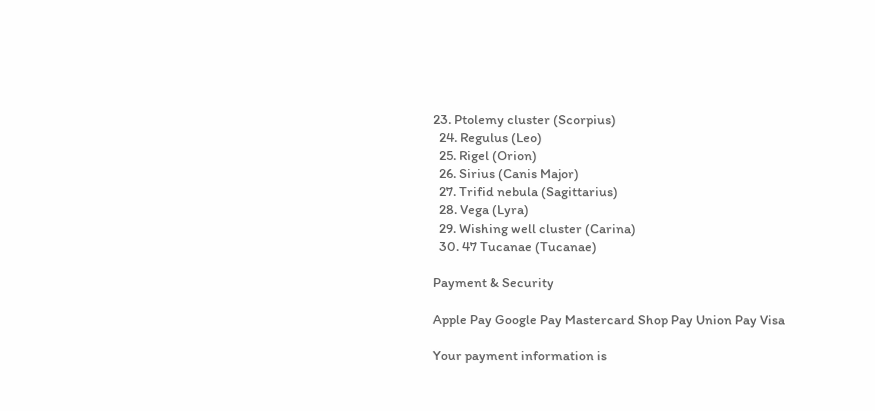23. Ptolemy cluster (Scorpius)
  24. Regulus (Leo)
  25. Rigel (Orion)
  26. Sirius (Canis Major)
  27. Trifid nebula (Sagittarius)
  28. Vega (Lyra)
  29. Wishing well cluster (Carina)
  30. 47 Tucanae (Tucanae)

Payment & Security

Apple Pay Google Pay Mastercard Shop Pay Union Pay Visa

Your payment information is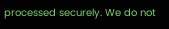processed securely. We do not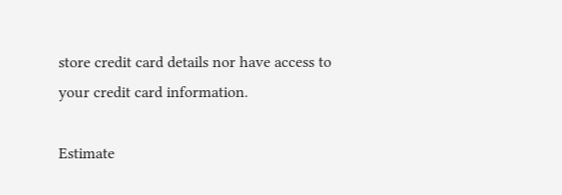store credit card details nor have access to your credit card information.

Estimate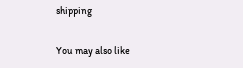shipping

You may also like